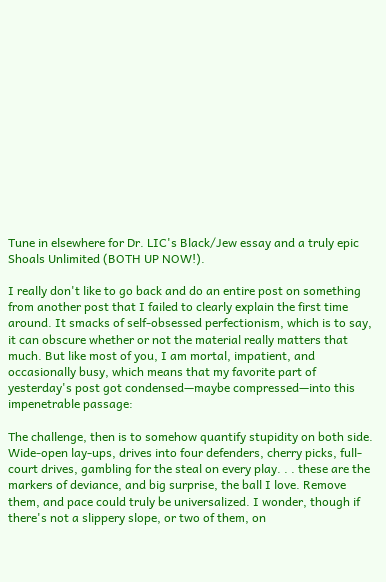Tune in elsewhere for Dr. LIC's Black/Jew essay and a truly epic Shoals Unlimited (BOTH UP NOW!).

I really don't like to go back and do an entire post on something from another post that I failed to clearly explain the first time around. It smacks of self-obsessed perfectionism, which is to say, it can obscure whether or not the material really matters that much. But like most of you, I am mortal, impatient, and occasionally busy, which means that my favorite part of yesterday's post got condensed—maybe compressed—into this impenetrable passage:

The challenge, then is to somehow quantify stupidity on both side. Wide-open lay-ups, drives into four defenders, cherry picks, full-court drives, gambling for the steal on every play. . . these are the markers of deviance, and big surprise, the ball I love. Remove them, and pace could truly be universalized. I wonder, though if there's not a slippery slope, or two of them, on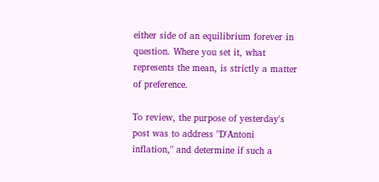either side of an equilibrium forever in question. Where you set it, what represents the mean, is strictly a matter of preference.

To review, the purpose of yesterday's post was to address "D'Antoni inflation," and determine if such a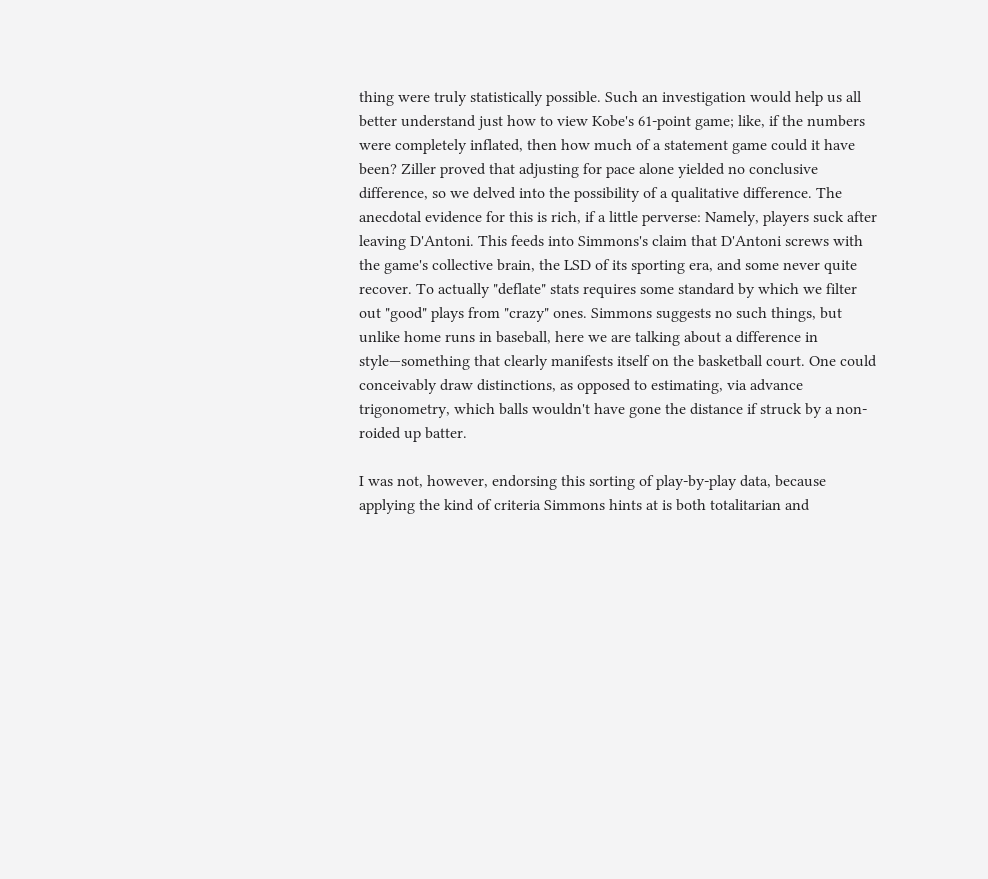thing were truly statistically possible. Such an investigation would help us all better understand just how to view Kobe's 61-point game; like, if the numbers were completely inflated, then how much of a statement game could it have been? Ziller proved that adjusting for pace alone yielded no conclusive difference, so we delved into the possibility of a qualitative difference. The anecdotal evidence for this is rich, if a little perverse: Namely, players suck after leaving D'Antoni. This feeds into Simmons's claim that D'Antoni screws with the game's collective brain, the LSD of its sporting era, and some never quite recover. To actually "deflate" stats requires some standard by which we filter out "good" plays from "crazy" ones. Simmons suggests no such things, but unlike home runs in baseball, here we are talking about a difference in style—something that clearly manifests itself on the basketball court. One could conceivably draw distinctions, as opposed to estimating, via advance trigonometry, which balls wouldn't have gone the distance if struck by a non-roided up batter.

I was not, however, endorsing this sorting of play-by-play data, because applying the kind of criteria Simmons hints at is both totalitarian and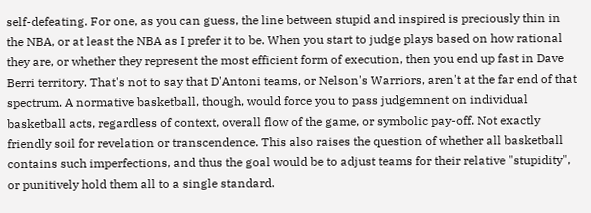self-defeating. For one, as you can guess, the line between stupid and inspired is preciously thin in the NBA, or at least the NBA as I prefer it to be. When you start to judge plays based on how rational they are, or whether they represent the most efficient form of execution, then you end up fast in Dave Berri territory. That's not to say that D'Antoni teams, or Nelson's Warriors, aren't at the far end of that spectrum. A normative basketball, though, would force you to pass judgemnent on individual basketball acts, regardless of context, overall flow of the game, or symbolic pay-off. Not exactly friendly soil for revelation or transcendence. This also raises the question of whether all basketball contains such imperfections, and thus the goal would be to adjust teams for their relative "stupidity", or punitively hold them all to a single standard.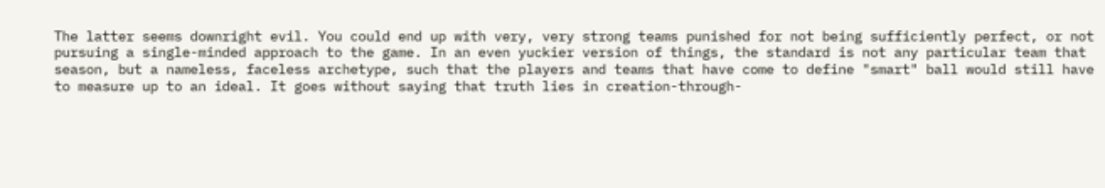The latter seems downright evil. You could end up with very, very strong teams punished for not being sufficiently perfect, or not pursuing a single-minded approach to the game. In an even yuckier version of things, the standard is not any particular team that season, but a nameless, faceless archetype, such that the players and teams that have come to define "smart" ball would still have to measure up to an ideal. It goes without saying that truth lies in creation-through-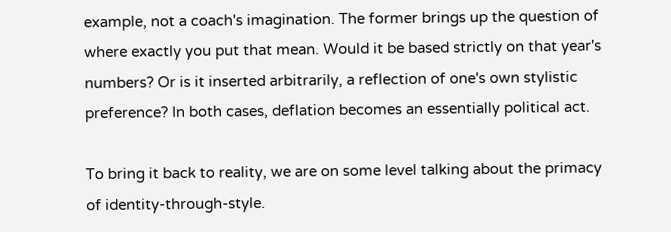example, not a coach's imagination. The former brings up the question of where exactly you put that mean. Would it be based strictly on that year's numbers? Or is it inserted arbitrarily, a reflection of one's own stylistic preference? In both cases, deflation becomes an essentially political act.

To bring it back to reality, we are on some level talking about the primacy of identity-through-style.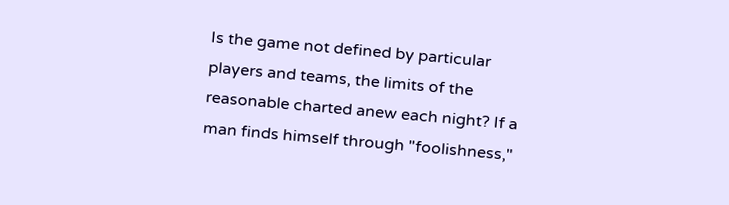Is the game not defined by particular players and teams, the limits of the reasonable charted anew each night? If a man finds himself through "foolishness,"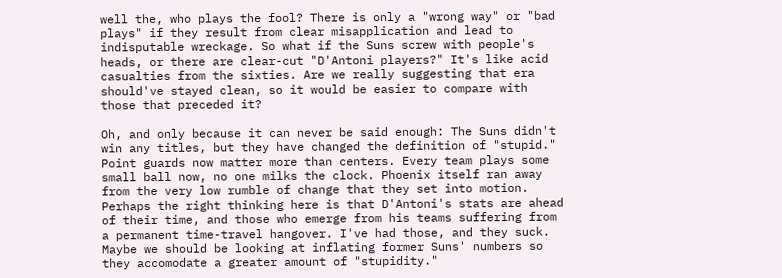well the, who plays the fool? There is only a "wrong way" or "bad plays" if they result from clear misapplication and lead to indisputable wreckage. So what if the Suns screw with people's heads, or there are clear-cut "D'Antoni players?" It's like acid casualties from the sixties. Are we really suggesting that era should've stayed clean, so it would be easier to compare with those that preceded it?

Oh, and only because it can never be said enough: The Suns didn't win any titles, but they have changed the definition of "stupid." Point guards now matter more than centers. Every team plays some small ball now, no one milks the clock. Phoenix itself ran away from the very low rumble of change that they set into motion. Perhaps the right thinking here is that D'Antoni's stats are ahead of their time, and those who emerge from his teams suffering from a permanent time-travel hangover. I've had those, and they suck. Maybe we should be looking at inflating former Suns' numbers so they accomodate a greater amount of "stupidity."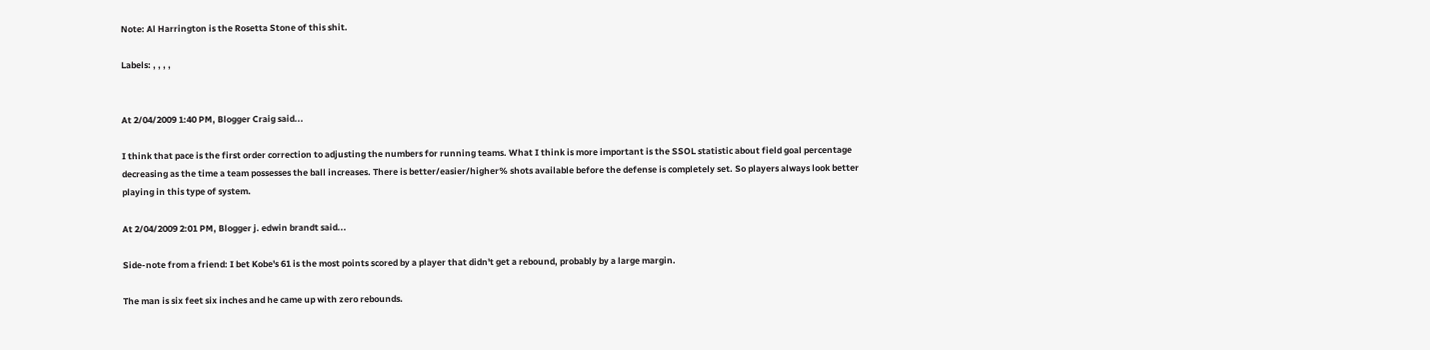Note: Al Harrington is the Rosetta Stone of this shit.

Labels: , , , ,


At 2/04/2009 1:40 PM, Blogger Craig said...

I think that pace is the first order correction to adjusting the numbers for running teams. What I think is more important is the SSOL statistic about field goal percentage decreasing as the time a team possesses the ball increases. There is better/easier/higher% shots available before the defense is completely set. So players always look better playing in this type of system.

At 2/04/2009 2:01 PM, Blogger j. edwin brandt said...

Side-note from a friend: I bet Kobe's 61 is the most points scored by a player that didn't get a rebound, probably by a large margin.

The man is six feet six inches and he came up with zero rebounds.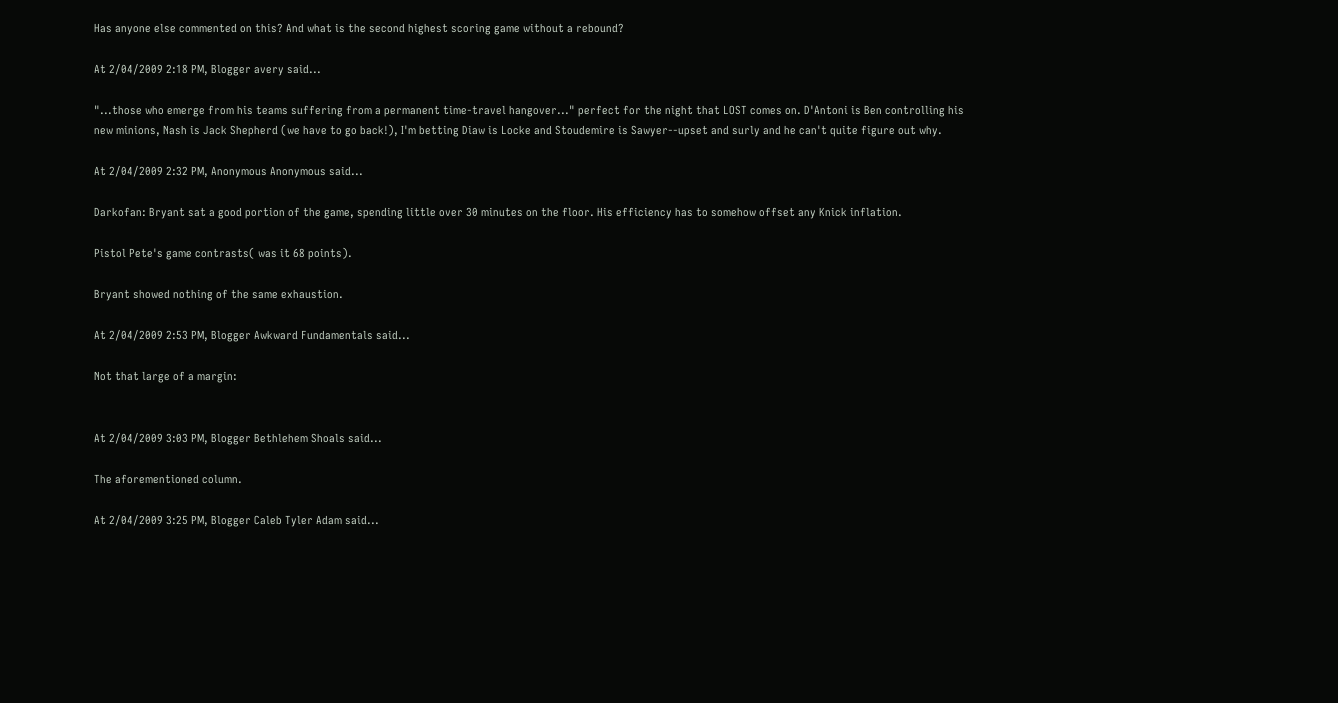Has anyone else commented on this? And what is the second highest scoring game without a rebound?

At 2/04/2009 2:18 PM, Blogger avery said...

"...those who emerge from his teams suffering from a permanent time-travel hangover..." perfect for the night that LOST comes on. D'Antoni is Ben controlling his new minions, Nash is Jack Shepherd (we have to go back!), I'm betting Diaw is Locke and Stoudemire is Sawyer--upset and surly and he can't quite figure out why.

At 2/04/2009 2:32 PM, Anonymous Anonymous said...

Darkofan: Bryant sat a good portion of the game, spending little over 30 minutes on the floor. His efficiency has to somehow offset any Knick inflation.

Pistol Pete's game contrasts( was it 68 points).

Bryant showed nothing of the same exhaustion.

At 2/04/2009 2:53 PM, Blogger Awkward Fundamentals said...

Not that large of a margin:


At 2/04/2009 3:03 PM, Blogger Bethlehem Shoals said...

The aforementioned column.

At 2/04/2009 3:25 PM, Blogger Caleb Tyler Adam said...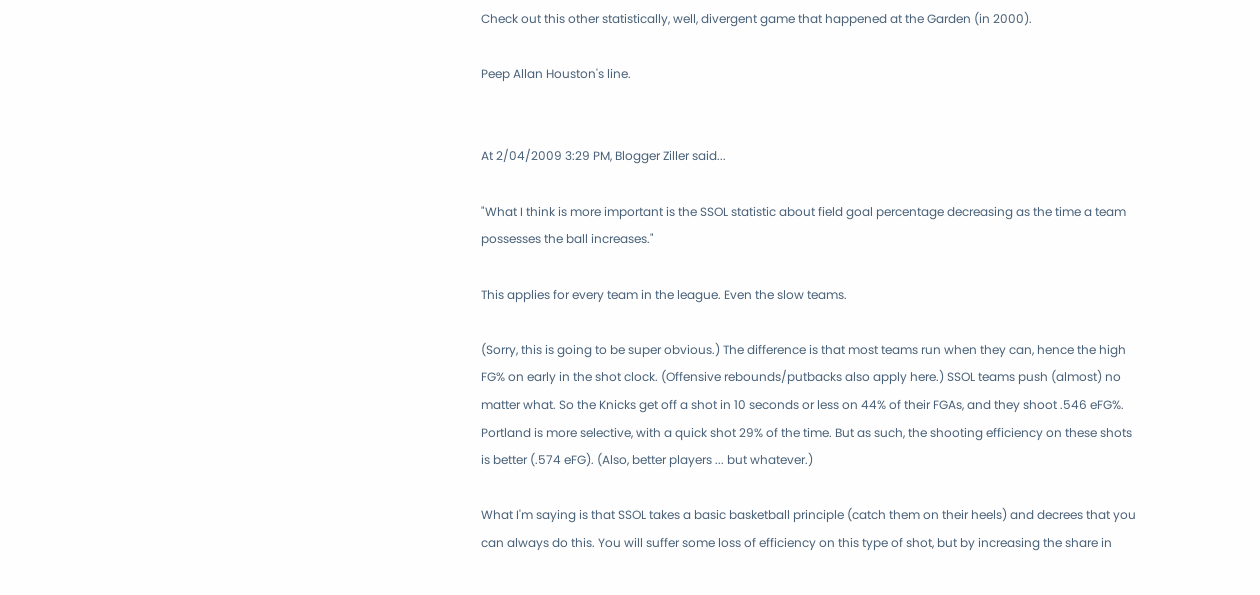Check out this other statistically, well, divergent game that happened at the Garden (in 2000).

Peep Allan Houston's line.


At 2/04/2009 3:29 PM, Blogger Ziller said...

"What I think is more important is the SSOL statistic about field goal percentage decreasing as the time a team possesses the ball increases."

This applies for every team in the league. Even the slow teams.

(Sorry, this is going to be super obvious.) The difference is that most teams run when they can, hence the high FG% on early in the shot clock. (Offensive rebounds/putbacks also apply here.) SSOL teams push (almost) no matter what. So the Knicks get off a shot in 10 seconds or less on 44% of their FGAs, and they shoot .546 eFG%. Portland is more selective, with a quick shot 29% of the time. But as such, the shooting efficiency on these shots is better (.574 eFG). (Also, better players ... but whatever.)

What I'm saying is that SSOL takes a basic basketball principle (catch them on their heels) and decrees that you can always do this. You will suffer some loss of efficiency on this type of shot, but by increasing the share in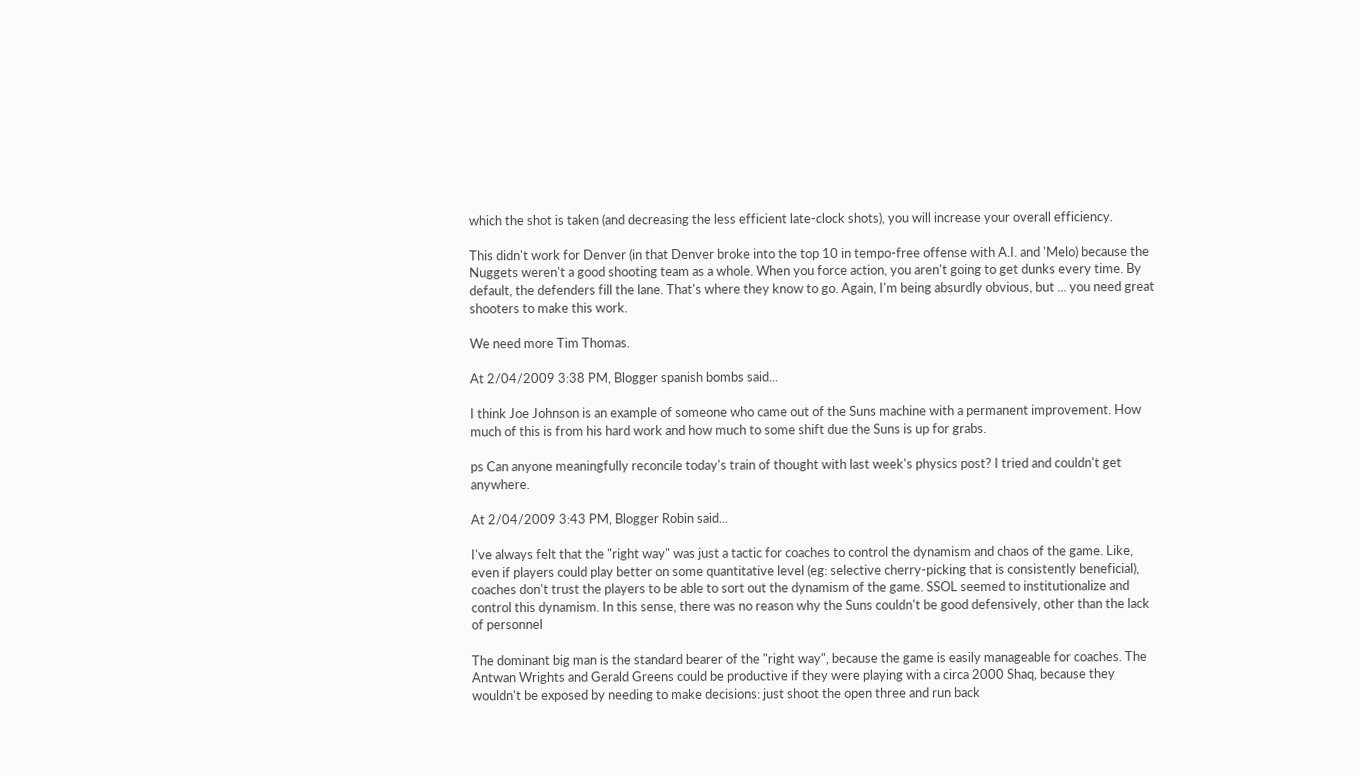which the shot is taken (and decreasing the less efficient late-clock shots), you will increase your overall efficiency.

This didn't work for Denver (in that Denver broke into the top 10 in tempo-free offense with A.I. and 'Melo) because the Nuggets weren't a good shooting team as a whole. When you force action, you aren't going to get dunks every time. By default, the defenders fill the lane. That's where they know to go. Again, I'm being absurdly obvious, but ... you need great shooters to make this work.

We need more Tim Thomas.

At 2/04/2009 3:38 PM, Blogger spanish bombs said...

I think Joe Johnson is an example of someone who came out of the Suns machine with a permanent improvement. How much of this is from his hard work and how much to some shift due the Suns is up for grabs.

ps Can anyone meaningfully reconcile today's train of thought with last week's physics post? I tried and couldn't get anywhere.

At 2/04/2009 3:43 PM, Blogger Robin said...

I've always felt that the "right way" was just a tactic for coaches to control the dynamism and chaos of the game. Like, even if players could play better on some quantitative level (eg: selective cherry-picking that is consistently beneficial), coaches don't trust the players to be able to sort out the dynamism of the game. SSOL seemed to institutionalize and control this dynamism. In this sense, there was no reason why the Suns couldn't be good defensively, other than the lack of personnel

The dominant big man is the standard bearer of the "right way", because the game is easily manageable for coaches. The Antwan Wrights and Gerald Greens could be productive if they were playing with a circa 2000 Shaq, because they wouldn't be exposed by needing to make decisions: just shoot the open three and run back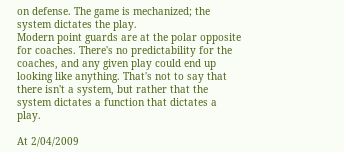on defense. The game is mechanized; the system dictates the play.
Modern point guards are at the polar opposite for coaches. There's no predictability for the coaches, and any given play could end up looking like anything. That's not to say that there isn't a system, but rather that the system dictates a function that dictates a play.

At 2/04/2009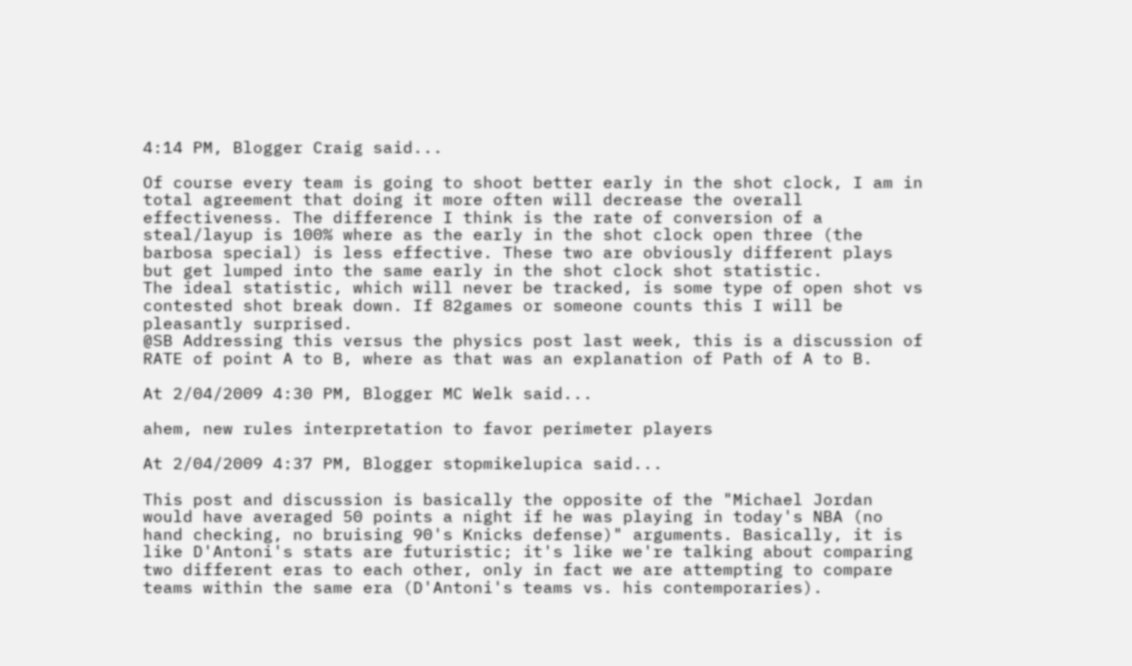4:14 PM, Blogger Craig said...

Of course every team is going to shoot better early in the shot clock, I am in total agreement that doing it more often will decrease the overall effectiveness. The difference I think is the rate of conversion of a steal/layup is 100% where as the early in the shot clock open three (the barbosa special) is less effective. These two are obviously different plays but get lumped into the same early in the shot clock shot statistic.
The ideal statistic, which will never be tracked, is some type of open shot vs contested shot break down. If 82games or someone counts this I will be pleasantly surprised.
@SB Addressing this versus the physics post last week, this is a discussion of RATE of point A to B, where as that was an explanation of Path of A to B.

At 2/04/2009 4:30 PM, Blogger MC Welk said...

ahem, new rules interpretation to favor perimeter players

At 2/04/2009 4:37 PM, Blogger stopmikelupica said...

This post and discussion is basically the opposite of the "Michael Jordan would have averaged 50 points a night if he was playing in today's NBA (no hand checking, no bruising 90's Knicks defense)" arguments. Basically, it is like D'Antoni's stats are futuristic; it's like we're talking about comparing two different eras to each other, only in fact we are attempting to compare teams within the same era (D'Antoni's teams vs. his contemporaries).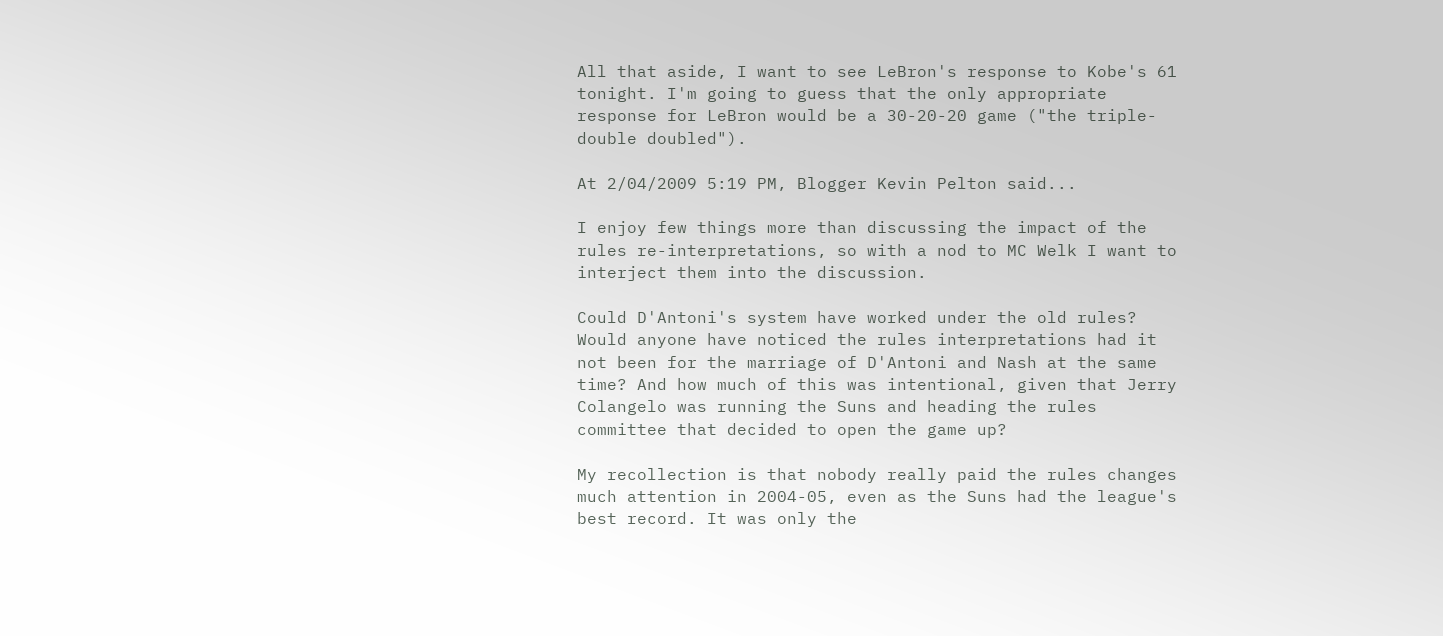All that aside, I want to see LeBron's response to Kobe's 61 tonight. I'm going to guess that the only appropriate response for LeBron would be a 30-20-20 game ("the triple-double doubled").

At 2/04/2009 5:19 PM, Blogger Kevin Pelton said...

I enjoy few things more than discussing the impact of the rules re-interpretations, so with a nod to MC Welk I want to interject them into the discussion.

Could D'Antoni's system have worked under the old rules? Would anyone have noticed the rules interpretations had it not been for the marriage of D'Antoni and Nash at the same time? And how much of this was intentional, given that Jerry Colangelo was running the Suns and heading the rules committee that decided to open the game up?

My recollection is that nobody really paid the rules changes much attention in 2004-05, even as the Suns had the league's best record. It was only the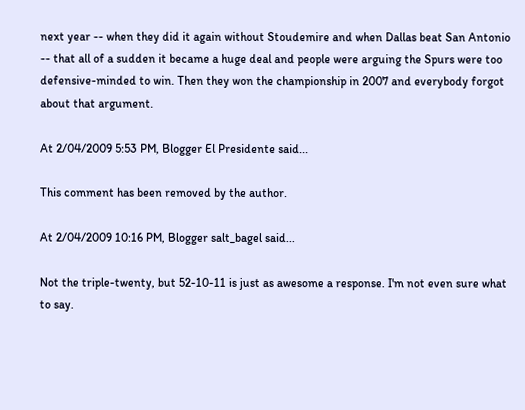next year -- when they did it again without Stoudemire and when Dallas beat San Antonio -- that all of a sudden it became a huge deal and people were arguing the Spurs were too defensive-minded to win. Then they won the championship in 2007 and everybody forgot about that argument.

At 2/04/2009 5:53 PM, Blogger El Presidente said...

This comment has been removed by the author.

At 2/04/2009 10:16 PM, Blogger salt_bagel said...

Not the triple-twenty, but 52-10-11 is just as awesome a response. I'm not even sure what to say.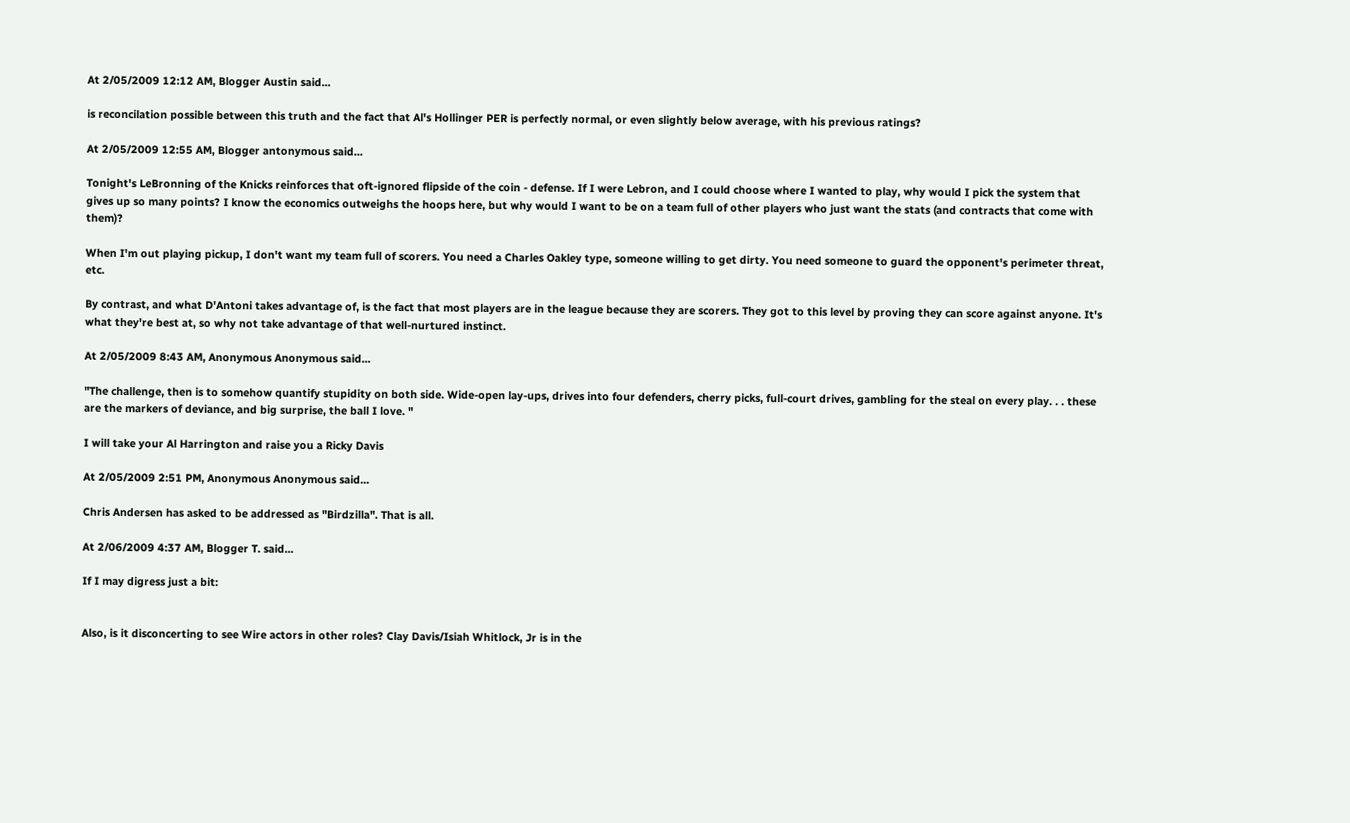At 2/05/2009 12:12 AM, Blogger Austin said...

is reconcilation possible between this truth and the fact that Al's Hollinger PER is perfectly normal, or even slightly below average, with his previous ratings?

At 2/05/2009 12:55 AM, Blogger antonymous said...

Tonight's LeBronning of the Knicks reinforces that oft-ignored flipside of the coin - defense. If I were Lebron, and I could choose where I wanted to play, why would I pick the system that gives up so many points? I know the economics outweighs the hoops here, but why would I want to be on a team full of other players who just want the stats (and contracts that come with them)?

When I'm out playing pickup, I don't want my team full of scorers. You need a Charles Oakley type, someone willing to get dirty. You need someone to guard the opponent's perimeter threat, etc.

By contrast, and what D'Antoni takes advantage of, is the fact that most players are in the league because they are scorers. They got to this level by proving they can score against anyone. It's what they're best at, so why not take advantage of that well-nurtured instinct.

At 2/05/2009 8:43 AM, Anonymous Anonymous said...

"The challenge, then is to somehow quantify stupidity on both side. Wide-open lay-ups, drives into four defenders, cherry picks, full-court drives, gambling for the steal on every play. . . these are the markers of deviance, and big surprise, the ball I love. "

I will take your Al Harrington and raise you a Ricky Davis

At 2/05/2009 2:51 PM, Anonymous Anonymous said...

Chris Andersen has asked to be addressed as "Birdzilla". That is all.

At 2/06/2009 4:37 AM, Blogger T. said...

If I may digress just a bit:


Also, is it disconcerting to see Wire actors in other roles? Clay Davis/Isiah Whitlock, Jr is in the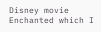Disney movie Enchanted which I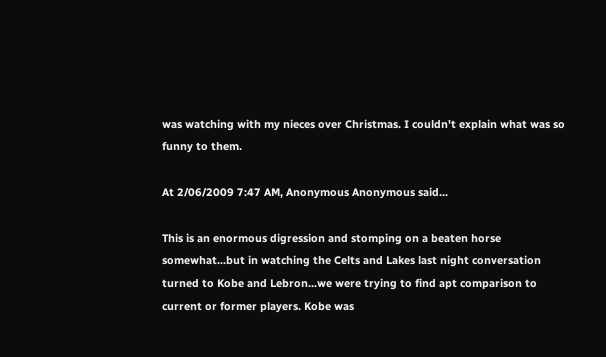was watching with my nieces over Christmas. I couldn't explain what was so funny to them.

At 2/06/2009 7:47 AM, Anonymous Anonymous said...

This is an enormous digression and stomping on a beaten horse somewhat...but in watching the Celts and Lakes last night conversation turned to Kobe and Lebron...we were trying to find apt comparison to current or former players. Kobe was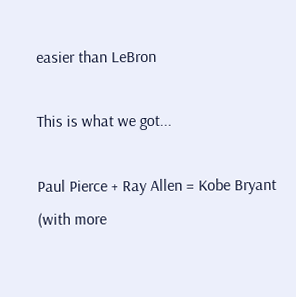easier than LeBron

This is what we got...

Paul Pierce + Ray Allen = Kobe Bryant (with more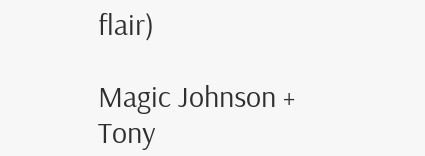flair)

Magic Johnson + Tony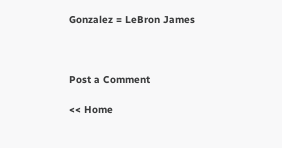Gonzalez = LeBron James



Post a Comment

<< Home